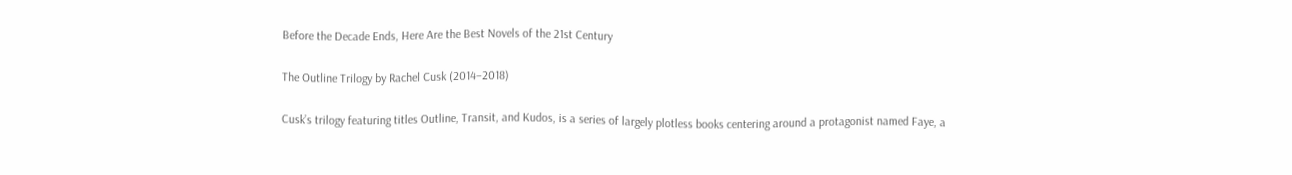Before the Decade Ends, Here Are the Best Novels of the 21st Century

The Outline Trilogy by Rachel Cusk (2014–2018)

Cusk’s trilogy featuring titles Outline, Transit, and Kudos, is a series of largely plotless books centering around a protagonist named Faye, a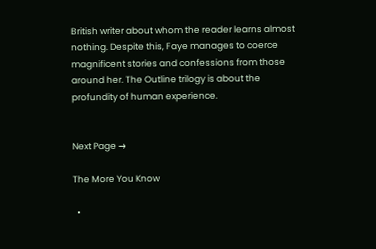British writer about whom the reader learns almost nothing. Despite this, Faye manages to coerce magnificent stories and confessions from those around her. The Outline trilogy is about the profundity of human experience.


Next Page →

The More You Know

  •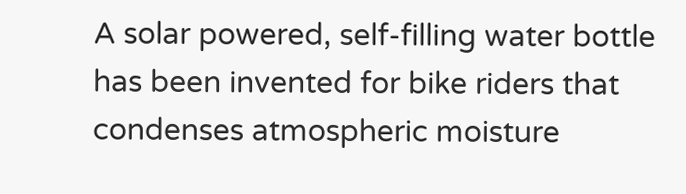A solar powered, self-filling water bottle has been invented for bike riders that condenses atmospheric moisture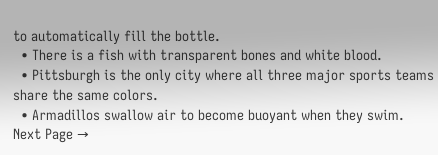to automatically fill the bottle.
  • There is a fish with transparent bones and white blood.
  • Pittsburgh is the only city where all three major sports teams share the same colors.
  • Armadillos swallow air to become buoyant when they swim.
Next Page →